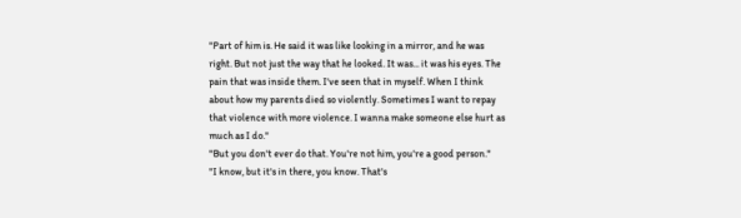"Part of him is. He said it was like looking in a mirror, and he was right. But not just the way that he looked. It was... it was his eyes. The pain that was inside them. I've seen that in myself. When I think about how my parents died so violently. Sometimes I want to repay that violence with more violence. I wanna make someone else hurt as much as I do."
"But you don't ever do that. You're not him, you're a good person."
"I know, but it's in there, you know. That's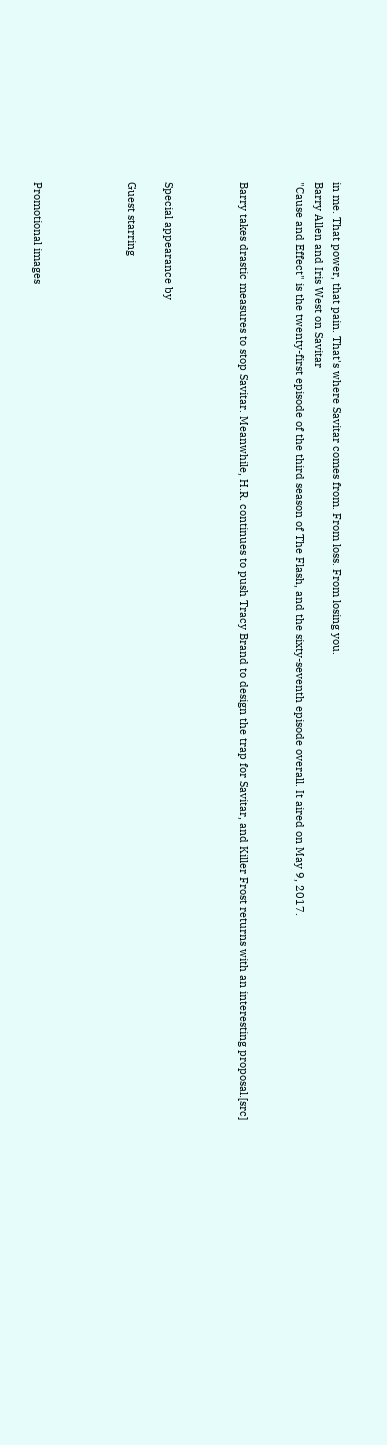in me. That power, that pain. That's where Savitar comes from. From loss. From losing you.
Barry Allen and Iris West on Savitar
"Cause and Effect" is the twenty-first episode of the third season of The Flash, and the sixty-seventh episode overall. It aired on May 9, 2017.


Barry takes drastic measures to stop Savitar. Meanwhile, H.R. continues to push Tracy Brand to design the trap for Savitar, and Killer Frost returns with an interesting proposal.[src]



Special appearance by

Guest starring




Promotional images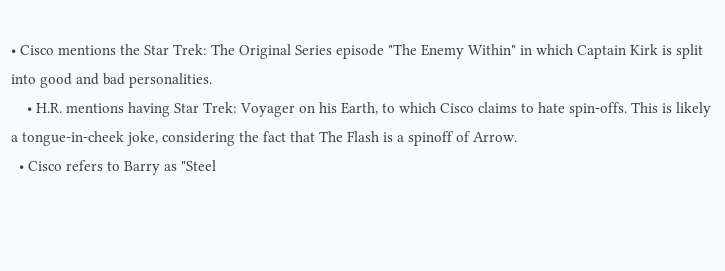• Cisco mentions the Star Trek: The Original Series episode "The Enemy Within" in which Captain Kirk is split into good and bad personalities.
    • H.R. mentions having Star Trek: Voyager on his Earth, to which Cisco claims to hate spin-offs. This is likely a tongue-in-cheek joke, considering the fact that The Flash is a spinoff of Arrow.
  • Cisco refers to Barry as "Steel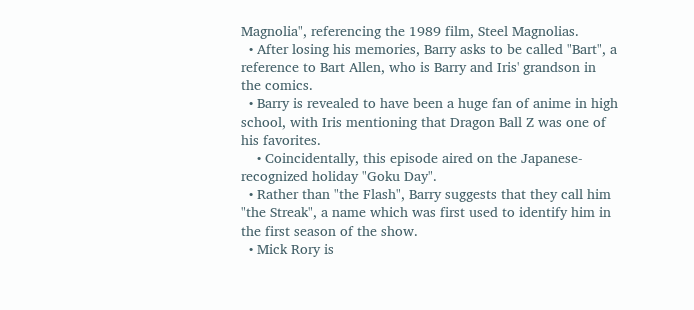Magnolia", referencing the 1989 film, Steel Magnolias.
  • After losing his memories, Barry asks to be called "Bart", a reference to Bart Allen, who is Barry and Iris' grandson in the comics.
  • Barry is revealed to have been a huge fan of anime in high school, with Iris mentioning that Dragon Ball Z was one of his favorites.
    • Coincidentally, this episode aired on the Japanese-recognized holiday "Goku Day".
  • Rather than "the Flash", Barry suggests that they call him "the Streak", a name which was first used to identify him in the first season of the show.
  • Mick Rory is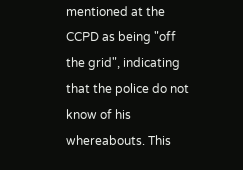mentioned at the CCPD as being "off the grid", indicating that the police do not know of his whereabouts. This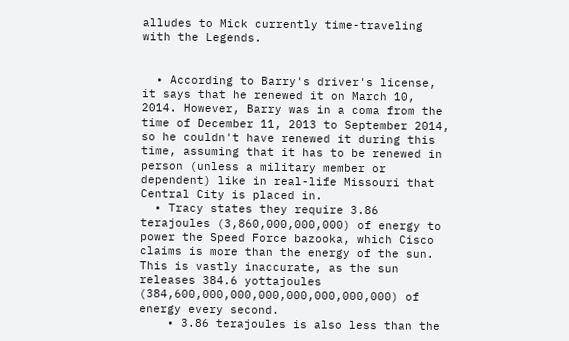alludes to Mick currently time-traveling with the Legends.


  • According to Barry's driver's license, it says that he renewed it on March 10, 2014. However, Barry was in a coma from the time of December 11, 2013 to September 2014, so he couldn't have renewed it during this time, assuming that it has to be renewed in person (unless a military member or dependent) like in real-life Missouri that Central City is placed in.
  • Tracy states they require 3.86 terajoules (3,860,000,000,000) of energy to power the Speed Force bazooka, which Cisco claims is more than the energy of the sun. This is vastly inaccurate, as the sun releases 384.6 yottajoules (384,600,000,000,000,000,000,000,000) of energy every second.
    • 3.86 terajoules is also less than the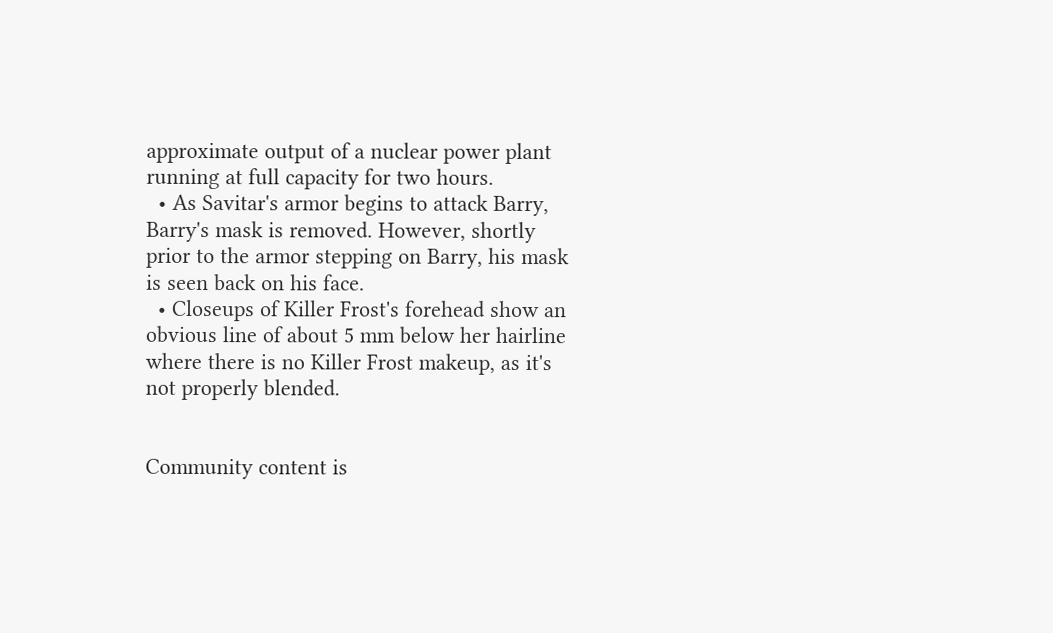approximate output of a nuclear power plant running at full capacity for two hours.
  • As Savitar's armor begins to attack Barry, Barry's mask is removed. However, shortly prior to the armor stepping on Barry, his mask is seen back on his face.
  • Closeups of Killer Frost's forehead show an obvious line of about 5 mm below her hairline where there is no Killer Frost makeup, as it's not properly blended.


Community content is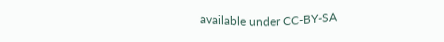available under CC-BY-SA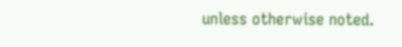unless otherwise noted.